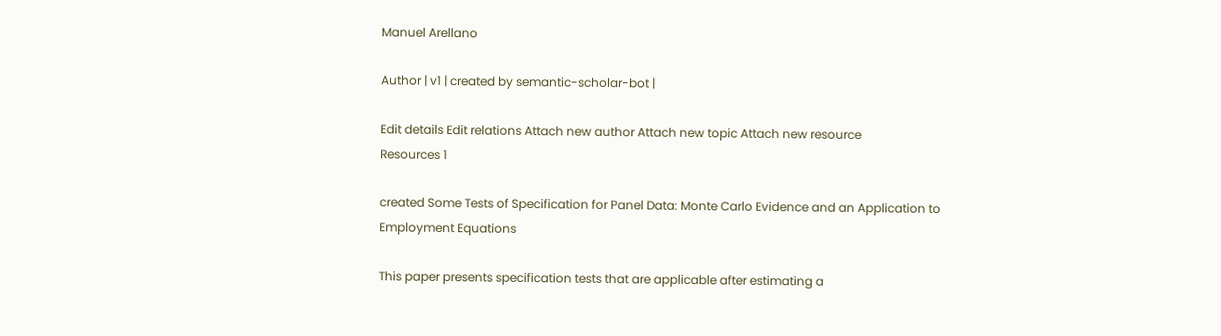Manuel Arellano

Author | v1 | created by semantic-scholar-bot |

Edit details Edit relations Attach new author Attach new topic Attach new resource
Resources 1

created Some Tests of Specification for Panel Data: Monte Carlo Evidence and an Application to Employment Equations

This paper presents specification tests that are applicable after estimating a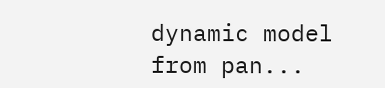dynamic model from pan...